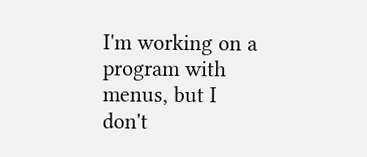I'm working on a program with menus, but I don't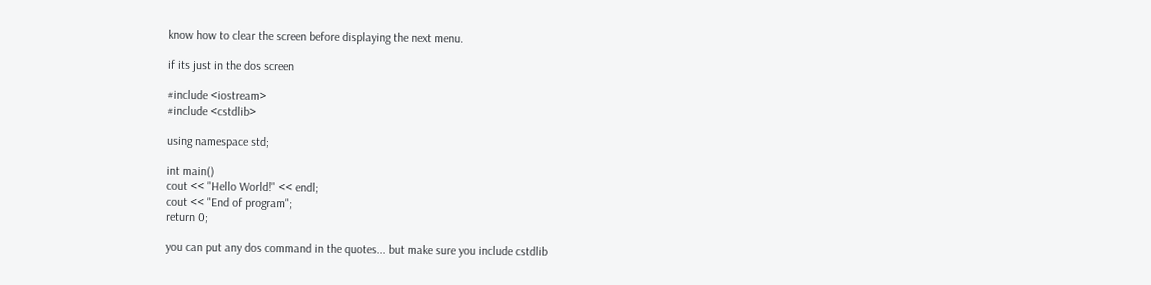know how to clear the screen before displaying the next menu.

if its just in the dos screen

#include <iostream>
#include <cstdlib>

using namespace std;

int main()
cout << "Hello World!" << endl;
cout << "End of program";
return 0;

you can put any dos command in the quotes... but make sure you include cstdlib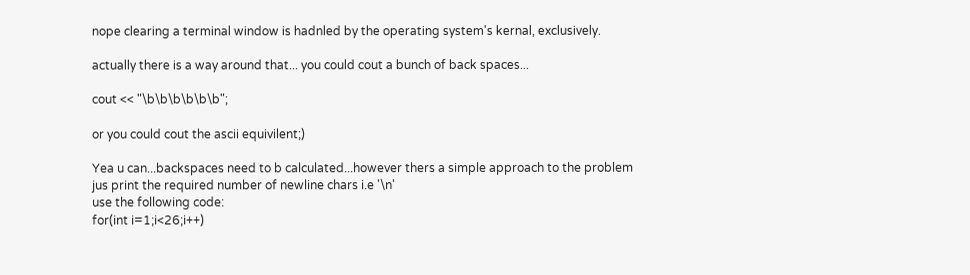nope clearing a terminal window is hadnled by the operating system's kernal, exclusively.

actually there is a way around that... you could cout a bunch of back spaces...

cout << "\b\b\b\b\b\b";

or you could cout the ascii equivilent;)

Yea u can...backspaces need to b calculated...however thers a simple approach to the problem
jus print the required number of newline chars i.e '\n'
use the following code:
for(int i=1;i<26;i++)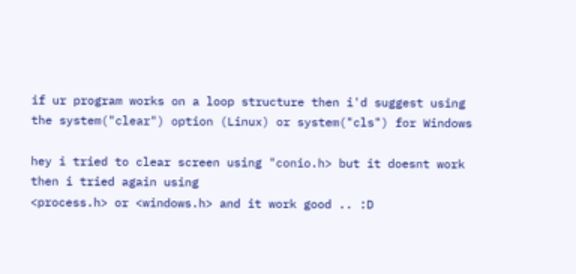if ur program works on a loop structure then i'd suggest using the system("clear") option (Linux) or system("cls") for Windows

hey i tried to clear screen using "conio.h> but it doesnt work then i tried again using
<process.h> or <windows.h> and it work good .. :D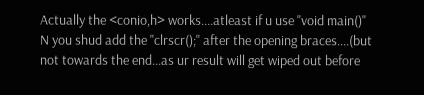Actually the <conio,h> works....atleast if u use "void main()"
N you shud add the "clrscr();" after the opening braces....(but not towards the end...as ur result will get wiped out before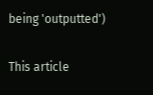being 'outputted')

This article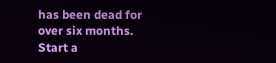has been dead for over six months. Start a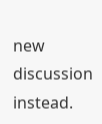new discussion instead.